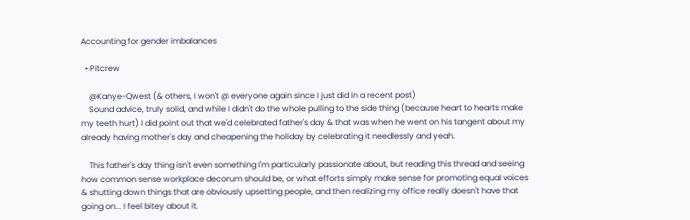Accounting for gender imbalances

  • Pitcrew

    @Kanye-Qwest (& others, I won't @ everyone again since I just did in a recent post)
    Sound advice, truly solid, and while I didn't do the whole pulling to the side thing (because heart to hearts make my teeth hurt) I did point out that we'd celebrated father's day & that was when he went on his tangent about my already having mother's day and cheapening the holiday by celebrating it needlessly and yeah.

    This father's day thing isn't even something I'm particularly passionate about, but reading this thread and seeing how common sense workplace decorum should be, or what efforts simply make sense for promoting equal voices & shutting down things that are obviously upsetting people, and then realizing my office really doesn't have that going on... I feel bitey about it.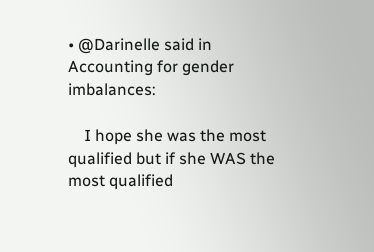• @Darinelle said in Accounting for gender imbalances:

    I hope she was the most qualified but if she WAS the most qualified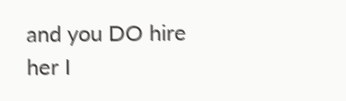and you DO hire her I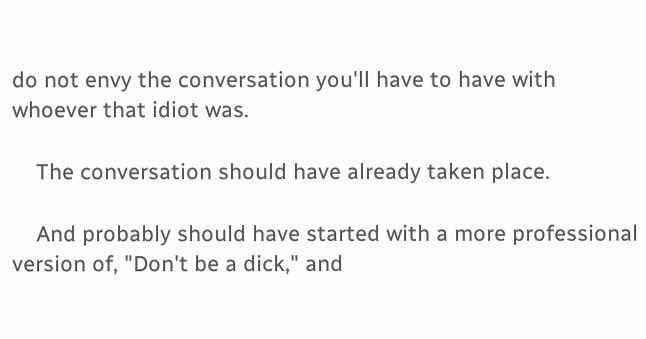do not envy the conversation you'll have to have with whoever that idiot was.

    The conversation should have already taken place.

    And probably should have started with a more professional version of, "Don't be a dick," and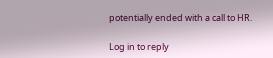potentially ended with a call to HR.

Log in to reply